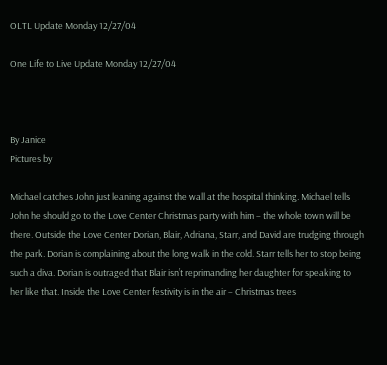OLTL Update Monday 12/27/04

One Life to Live Update Monday 12/27/04



By Janice
Pictures by

Michael catches John just leaning against the wall at the hospital thinking. Michael tells John he should go to the Love Center Christmas party with him – the whole town will be there. Outside the Love Center Dorian, Blair, Adriana, Starr, and David are trudging through the park. Dorian is complaining about the long walk in the cold. Starr tells her to stop being such a diva. Dorian is outraged that Blair isn’t reprimanding her daughter for speaking to her like that. Inside the Love Center festivity is in the air – Christmas trees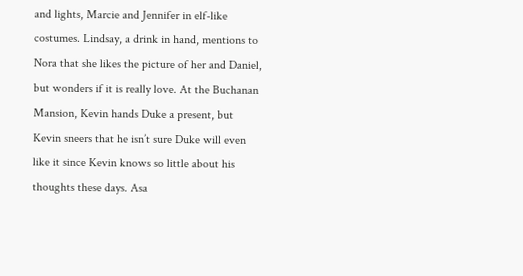and lights, Marcie and Jennifer in elf-like costumes. Lindsay, a drink in hand, mentions to Nora that she likes the picture of her and Daniel, but wonders if it is really love. At the Buchanan Mansion, Kevin hands Duke a present, but Kevin sneers that he isn’t sure Duke will even like it since Kevin knows so little about his thoughts these days. Asa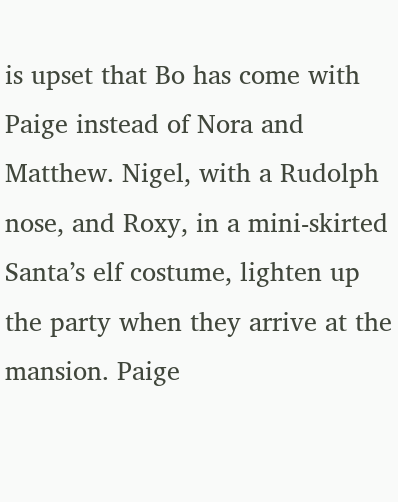is upset that Bo has come with Paige instead of Nora and Matthew. Nigel, with a Rudolph nose, and Roxy, in a mini-skirted Santa’s elf costume, lighten up the party when they arrive at the mansion. Paige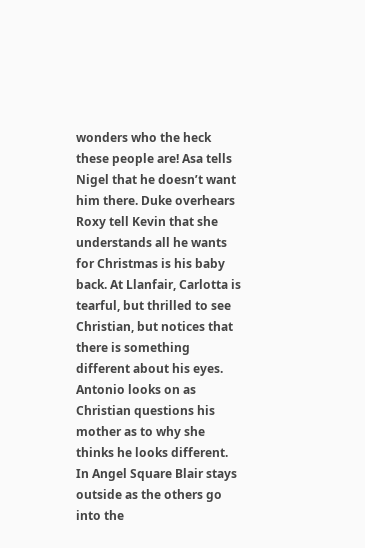wonders who the heck these people are! Asa tells Nigel that he doesn’t want him there. Duke overhears Roxy tell Kevin that she understands all he wants for Christmas is his baby back. At Llanfair, Carlotta is tearful, but thrilled to see Christian, but notices that there is something different about his eyes. Antonio looks on as Christian questions his mother as to why she thinks he looks different. In Angel Square Blair stays outside as the others go into the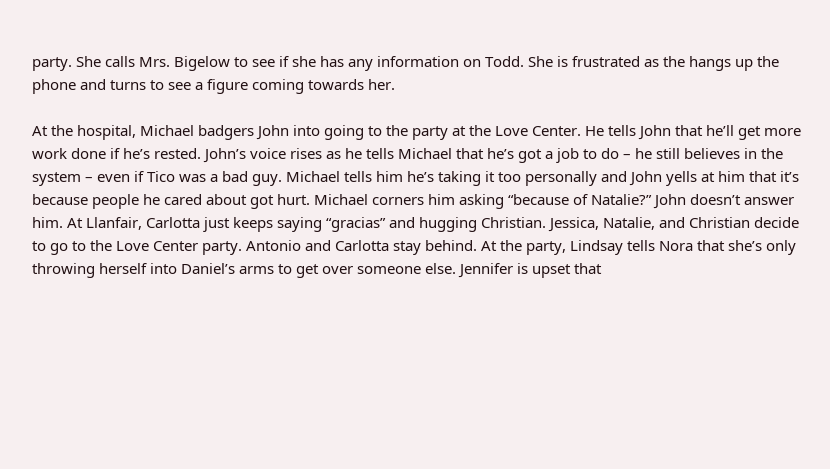party. She calls Mrs. Bigelow to see if she has any information on Todd. She is frustrated as the hangs up the phone and turns to see a figure coming towards her.

At the hospital, Michael badgers John into going to the party at the Love Center. He tells John that he’ll get more work done if he’s rested. John’s voice rises as he tells Michael that he’s got a job to do – he still believes in the system – even if Tico was a bad guy. Michael tells him he’s taking it too personally and John yells at him that it’s because people he cared about got hurt. Michael corners him asking “because of Natalie?” John doesn’t answer him. At Llanfair, Carlotta just keeps saying “gracias” and hugging Christian. Jessica, Natalie, and Christian decide to go to the Love Center party. Antonio and Carlotta stay behind. At the party, Lindsay tells Nora that she’s only throwing herself into Daniel’s arms to get over someone else. Jennifer is upset that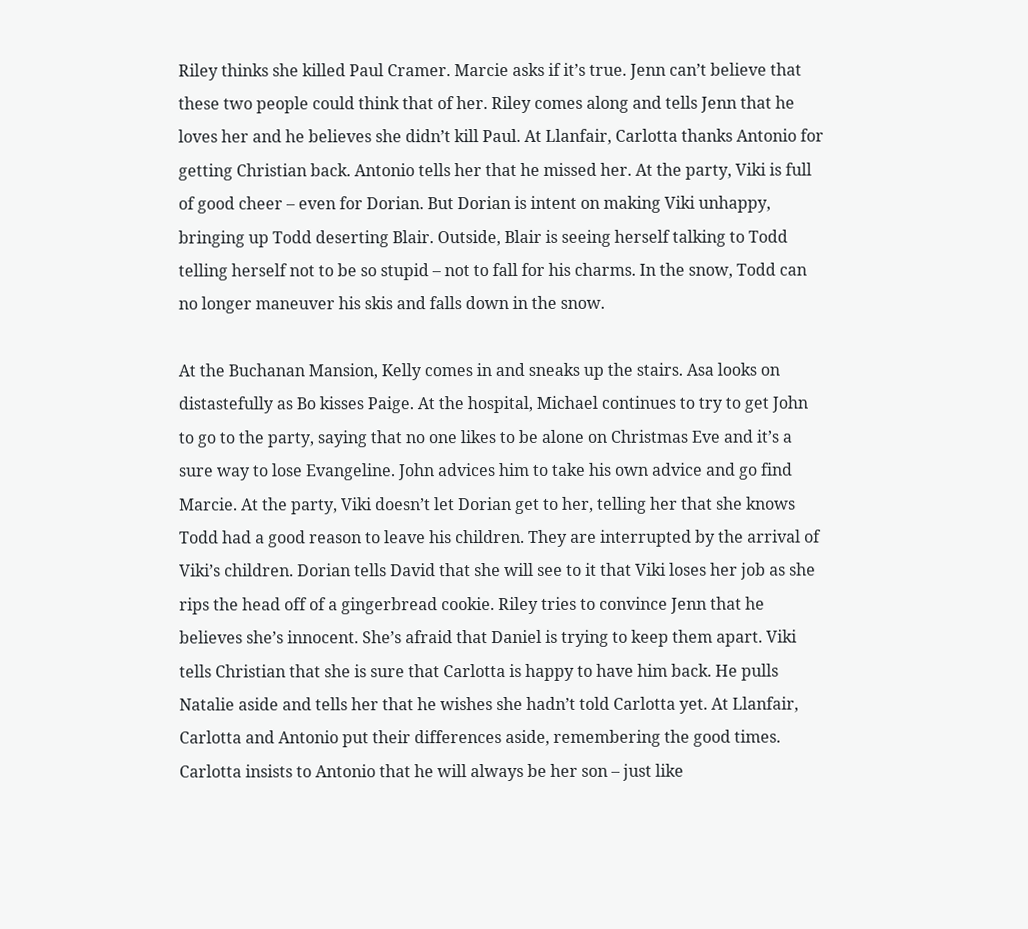Riley thinks she killed Paul Cramer. Marcie asks if it’s true. Jenn can’t believe that these two people could think that of her. Riley comes along and tells Jenn that he loves her and he believes she didn’t kill Paul. At Llanfair, Carlotta thanks Antonio for getting Christian back. Antonio tells her that he missed her. At the party, Viki is full of good cheer – even for Dorian. But Dorian is intent on making Viki unhappy, bringing up Todd deserting Blair. Outside, Blair is seeing herself talking to Todd telling herself not to be so stupid – not to fall for his charms. In the snow, Todd can no longer maneuver his skis and falls down in the snow.

At the Buchanan Mansion, Kelly comes in and sneaks up the stairs. Asa looks on distastefully as Bo kisses Paige. At the hospital, Michael continues to try to get John to go to the party, saying that no one likes to be alone on Christmas Eve and it’s a sure way to lose Evangeline. John advices him to take his own advice and go find Marcie. At the party, Viki doesn’t let Dorian get to her, telling her that she knows Todd had a good reason to leave his children. They are interrupted by the arrival of Viki’s children. Dorian tells David that she will see to it that Viki loses her job as she rips the head off of a gingerbread cookie. Riley tries to convince Jenn that he believes she’s innocent. She’s afraid that Daniel is trying to keep them apart. Viki tells Christian that she is sure that Carlotta is happy to have him back. He pulls Natalie aside and tells her that he wishes she hadn’t told Carlotta yet. At Llanfair, Carlotta and Antonio put their differences aside, remembering the good times. Carlotta insists to Antonio that he will always be her son – just like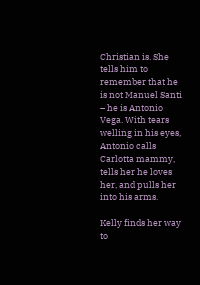Christian is. She tells him to remember that he is not Manuel Santi – he is Antonio Vega. With tears welling in his eyes, Antonio calls Carlotta mammy, tells her he loves her, and pulls her into his arms.

Kelly finds her way to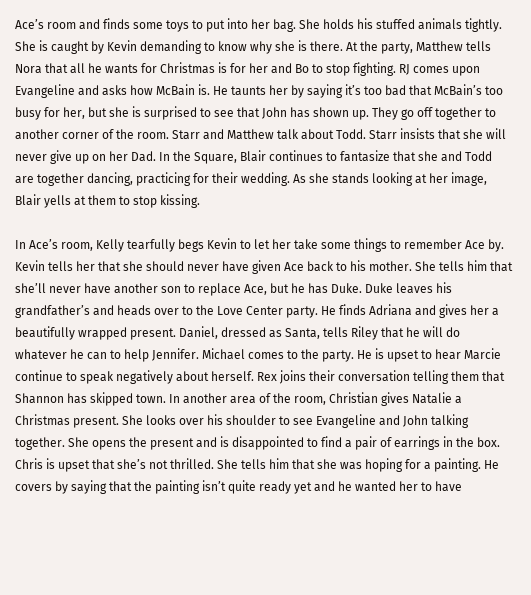Ace’s room and finds some toys to put into her bag. She holds his stuffed animals tightly. She is caught by Kevin demanding to know why she is there. At the party, Matthew tells Nora that all he wants for Christmas is for her and Bo to stop fighting. RJ comes upon Evangeline and asks how McBain is. He taunts her by saying it’s too bad that McBain’s too busy for her, but she is surprised to see that John has shown up. They go off together to another corner of the room. Starr and Matthew talk about Todd. Starr insists that she will never give up on her Dad. In the Square, Blair continues to fantasize that she and Todd are together dancing, practicing for their wedding. As she stands looking at her image, Blair yells at them to stop kissing.

In Ace’s room, Kelly tearfully begs Kevin to let her take some things to remember Ace by. Kevin tells her that she should never have given Ace back to his mother. She tells him that she’ll never have another son to replace Ace, but he has Duke. Duke leaves his grandfather’s and heads over to the Love Center party. He finds Adriana and gives her a beautifully wrapped present. Daniel, dressed as Santa, tells Riley that he will do whatever he can to help Jennifer. Michael comes to the party. He is upset to hear Marcie continue to speak negatively about herself. Rex joins their conversation telling them that Shannon has skipped town. In another area of the room, Christian gives Natalie a Christmas present. She looks over his shoulder to see Evangeline and John talking together. She opens the present and is disappointed to find a pair of earrings in the box. Chris is upset that she’s not thrilled. She tells him that she was hoping for a painting. He covers by saying that the painting isn’t quite ready yet and he wanted her to have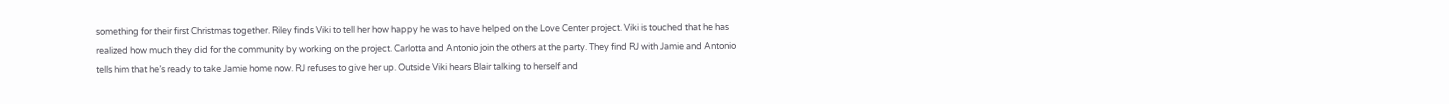something for their first Christmas together. Riley finds Viki to tell her how happy he was to have helped on the Love Center project. Viki is touched that he has realized how much they did for the community by working on the project. Carlotta and Antonio join the others at the party. They find RJ with Jamie and Antonio tells him that he’s ready to take Jamie home now. RJ refuses to give her up. Outside Viki hears Blair talking to herself and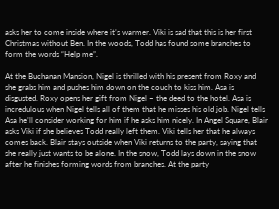asks her to come inside where it’s warmer. Viki is sad that this is her first Christmas without Ben. In the woods, Todd has found some branches to form the words “Help me”.

At the Buchanan Mansion, Nigel is thrilled with his present from Roxy and she grabs him and pushes him down on the couch to kiss him. Asa is disgusted. Roxy opens her gift from Nigel – the deed to the hotel. Asa is incredulous when Nigel tells all of them that he misses his old job. Nigel tells Asa he’ll consider working for him if he asks him nicely. In Angel Square, Blair asks Viki if she believes Todd really left them. Viki tells her that he always comes back. Blair stays outside when Viki returns to the party, saying that she really just wants to be alone. In the snow, Todd lays down in the snow after he finishes forming words from branches. At the party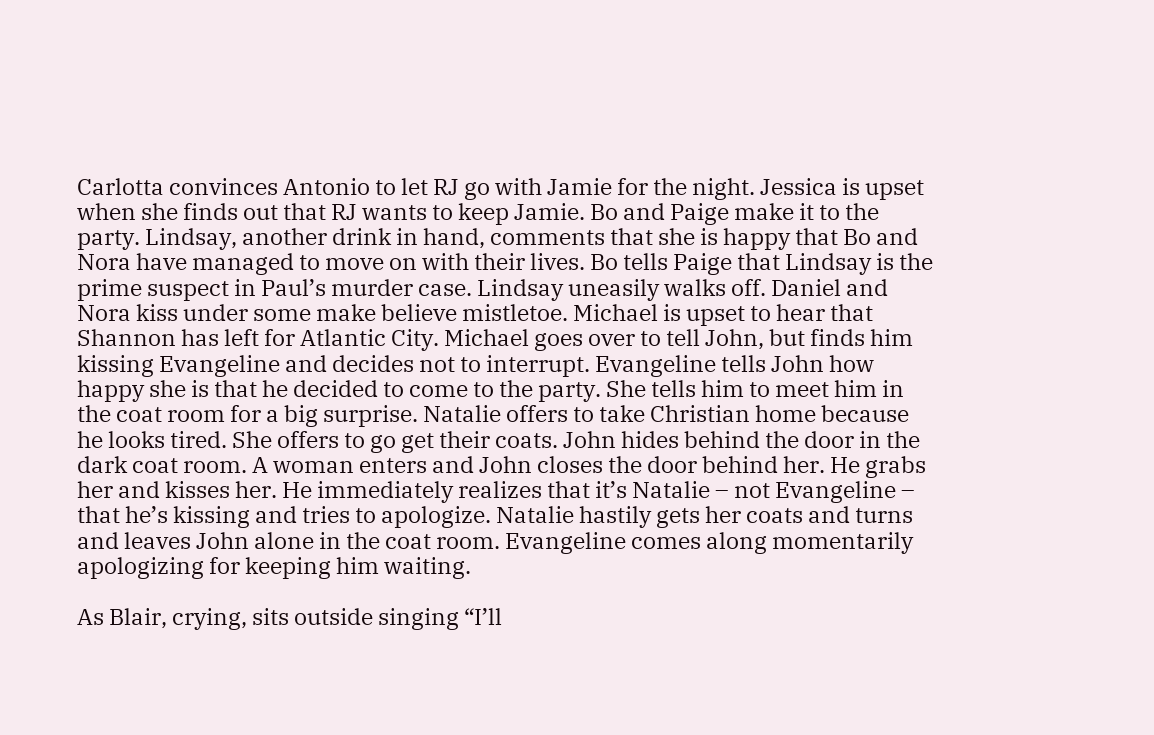Carlotta convinces Antonio to let RJ go with Jamie for the night. Jessica is upset when she finds out that RJ wants to keep Jamie. Bo and Paige make it to the party. Lindsay, another drink in hand, comments that she is happy that Bo and Nora have managed to move on with their lives. Bo tells Paige that Lindsay is the prime suspect in Paul’s murder case. Lindsay uneasily walks off. Daniel and Nora kiss under some make believe mistletoe. Michael is upset to hear that Shannon has left for Atlantic City. Michael goes over to tell John, but finds him kissing Evangeline and decides not to interrupt. Evangeline tells John how happy she is that he decided to come to the party. She tells him to meet him in the coat room for a big surprise. Natalie offers to take Christian home because he looks tired. She offers to go get their coats. John hides behind the door in the dark coat room. A woman enters and John closes the door behind her. He grabs her and kisses her. He immediately realizes that it’s Natalie – not Evangeline – that he’s kissing and tries to apologize. Natalie hastily gets her coats and turns and leaves John alone in the coat room. Evangeline comes along momentarily apologizing for keeping him waiting.

As Blair, crying, sits outside singing “I’ll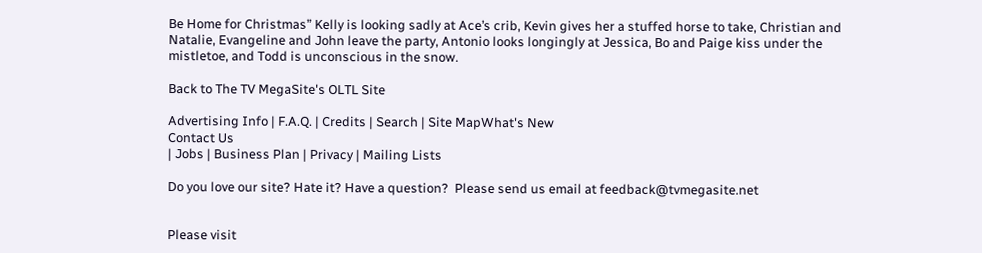Be Home for Christmas” Kelly is looking sadly at Ace’s crib, Kevin gives her a stuffed horse to take, Christian and Natalie, Evangeline and John leave the party, Antonio looks longingly at Jessica, Bo and Paige kiss under the mistletoe, and Todd is unconscious in the snow.

Back to The TV MegaSite's OLTL Site

Advertising Info | F.A.Q. | Credits | Search | Site MapWhat's New
Contact Us
| Jobs | Business Plan | Privacy | Mailing Lists

Do you love our site? Hate it? Have a question?  Please send us email at feedback@tvmegasite.net


Please visit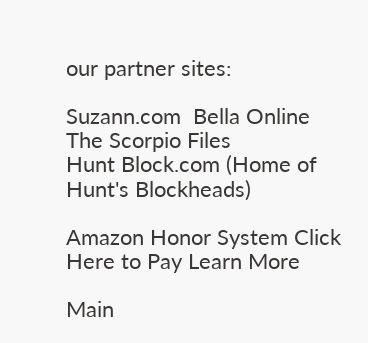our partner sites:

Suzann.com  Bella Online
The Scorpio Files
Hunt Block.com (Home of Hunt's Blockheads)

Amazon Honor System Click Here to Pay Learn More

Main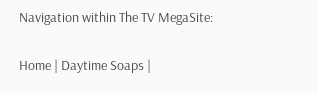Navigation within The TV MegaSite:

Home | Daytime Soaps |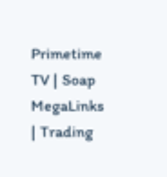Primetime TV | Soap MegaLinks | Trading